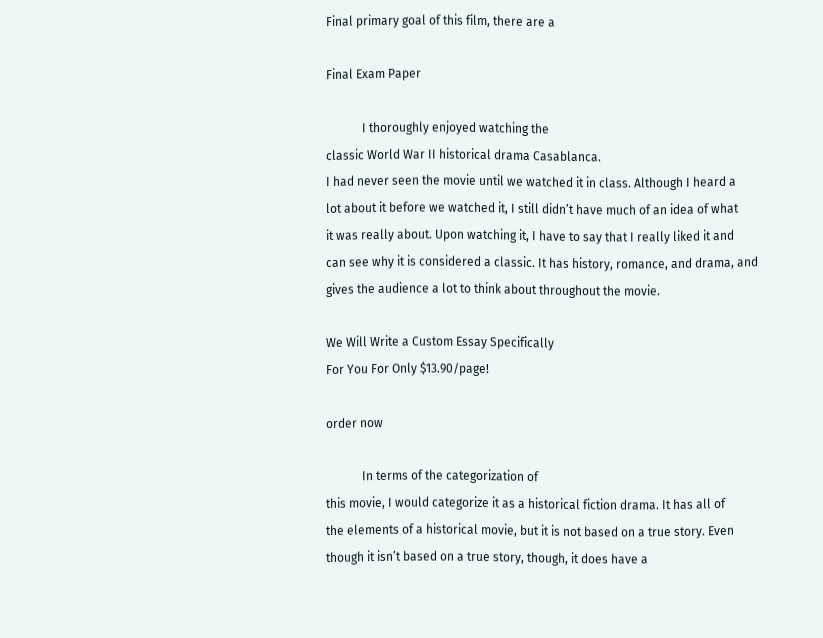Final primary goal of this film, there are a

Final Exam Paper

            I thoroughly enjoyed watching the
classic World War II historical drama Casablanca.
I had never seen the movie until we watched it in class. Although I heard a
lot about it before we watched it, I still didn’t have much of an idea of what
it was really about. Upon watching it, I have to say that I really liked it and
can see why it is considered a classic. It has history, romance, and drama, and
gives the audience a lot to think about throughout the movie.

We Will Write a Custom Essay Specifically
For You For Only $13.90/page!

order now

            In terms of the categorization of
this movie, I would categorize it as a historical fiction drama. It has all of
the elements of a historical movie, but it is not based on a true story. Even
though it isn’t based on a true story, though, it does have a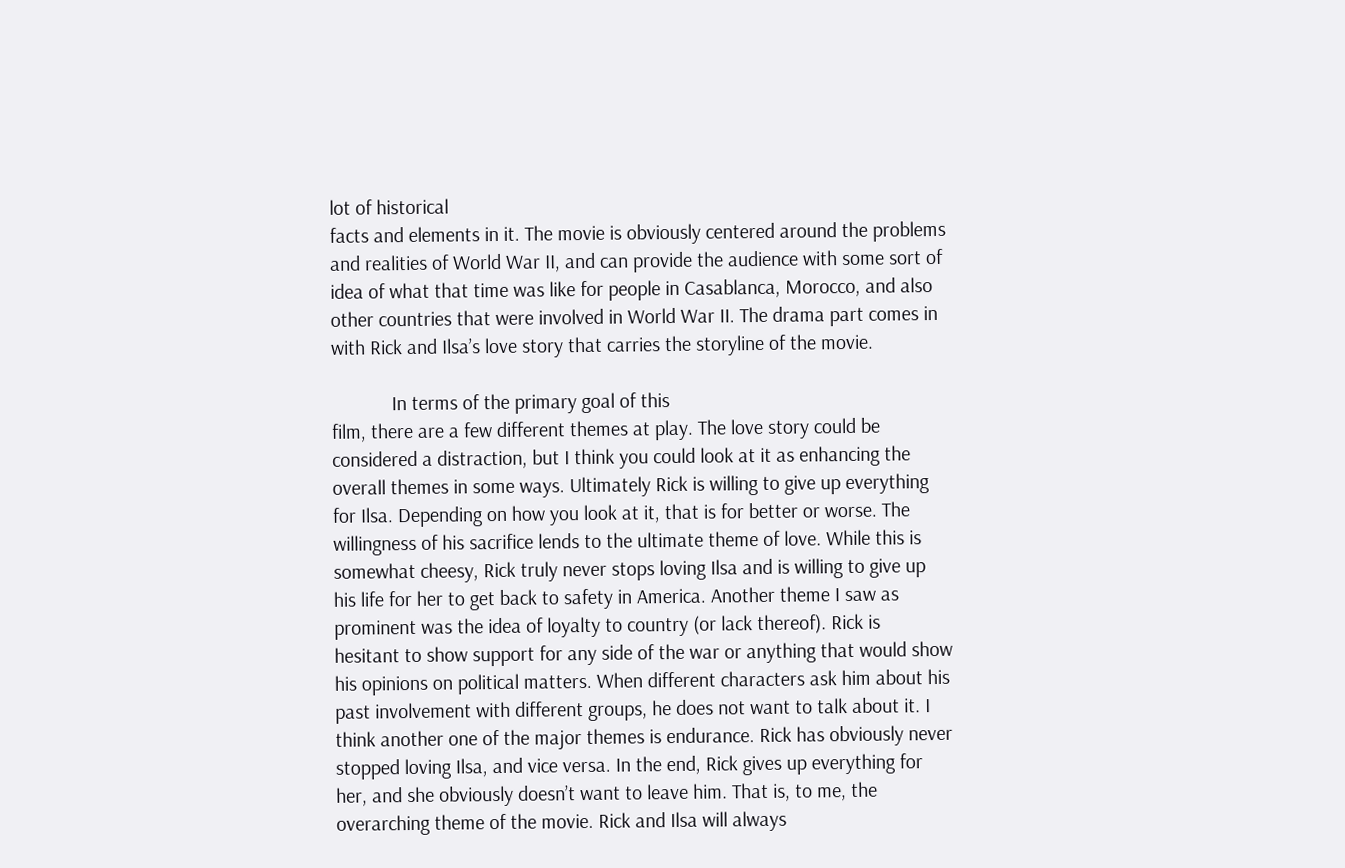lot of historical
facts and elements in it. The movie is obviously centered around the problems
and realities of World War II, and can provide the audience with some sort of
idea of what that time was like for people in Casablanca, Morocco, and also
other countries that were involved in World War II. The drama part comes in
with Rick and Ilsa’s love story that carries the storyline of the movie.

            In terms of the primary goal of this
film, there are a few different themes at play. The love story could be
considered a distraction, but I think you could look at it as enhancing the
overall themes in some ways. Ultimately Rick is willing to give up everything
for Ilsa. Depending on how you look at it, that is for better or worse. The
willingness of his sacrifice lends to the ultimate theme of love. While this is
somewhat cheesy, Rick truly never stops loving Ilsa and is willing to give up
his life for her to get back to safety in America. Another theme I saw as
prominent was the idea of loyalty to country (or lack thereof). Rick is
hesitant to show support for any side of the war or anything that would show
his opinions on political matters. When different characters ask him about his
past involvement with different groups, he does not want to talk about it. I
think another one of the major themes is endurance. Rick has obviously never
stopped loving Ilsa, and vice versa. In the end, Rick gives up everything for
her, and she obviously doesn’t want to leave him. That is, to me, the
overarching theme of the movie. Rick and Ilsa will always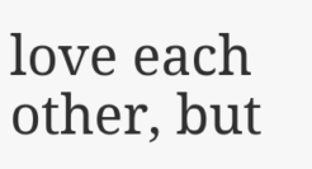love each other, but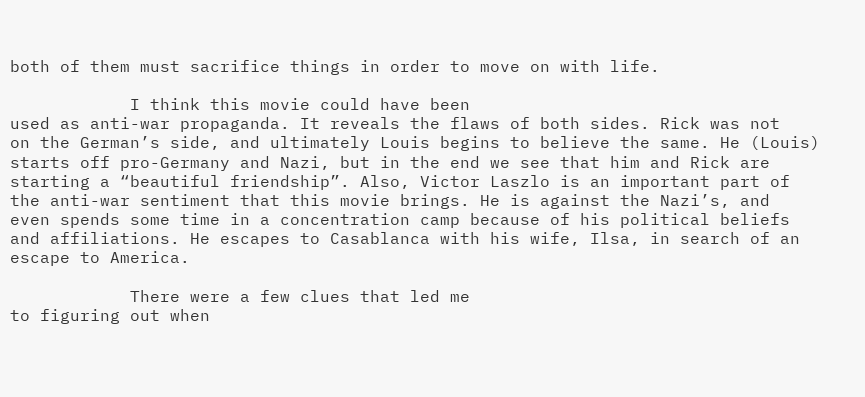both of them must sacrifice things in order to move on with life.

            I think this movie could have been
used as anti-war propaganda. It reveals the flaws of both sides. Rick was not
on the German’s side, and ultimately Louis begins to believe the same. He (Louis)
starts off pro-Germany and Nazi, but in the end we see that him and Rick are
starting a “beautiful friendship”. Also, Victor Laszlo is an important part of
the anti-war sentiment that this movie brings. He is against the Nazi’s, and
even spends some time in a concentration camp because of his political beliefs
and affiliations. He escapes to Casablanca with his wife, Ilsa, in search of an
escape to America.

            There were a few clues that led me
to figuring out when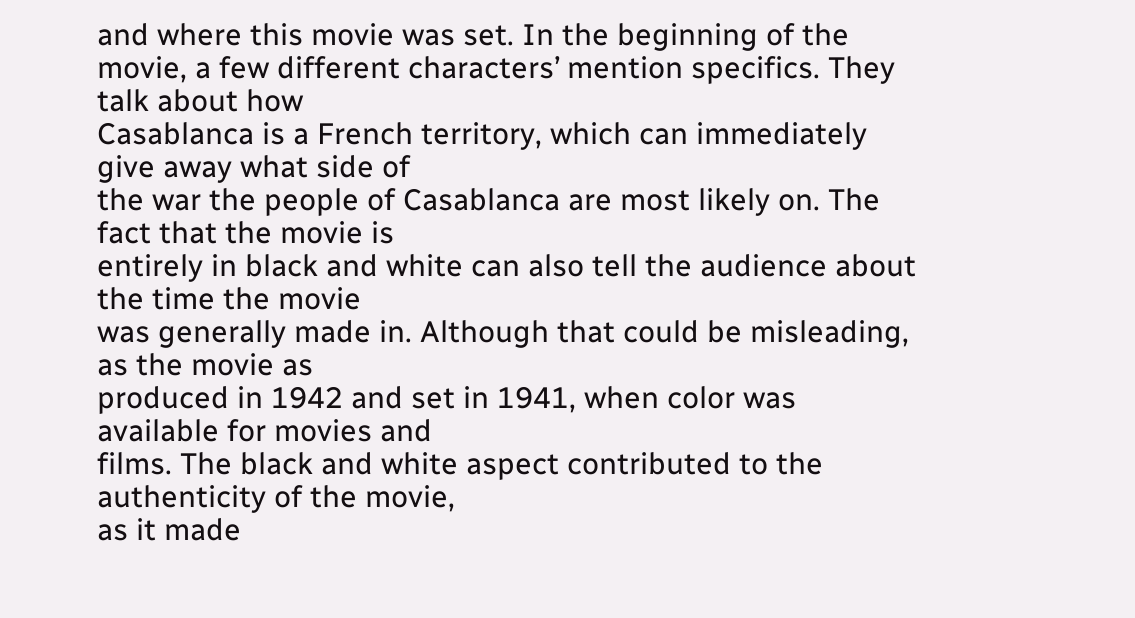and where this movie was set. In the beginning of the
movie, a few different characters’ mention specifics. They talk about how
Casablanca is a French territory, which can immediately give away what side of
the war the people of Casablanca are most likely on. The fact that the movie is
entirely in black and white can also tell the audience about the time the movie
was generally made in. Although that could be misleading, as the movie as
produced in 1942 and set in 1941, when color was available for movies and
films. The black and white aspect contributed to the authenticity of the movie,
as it made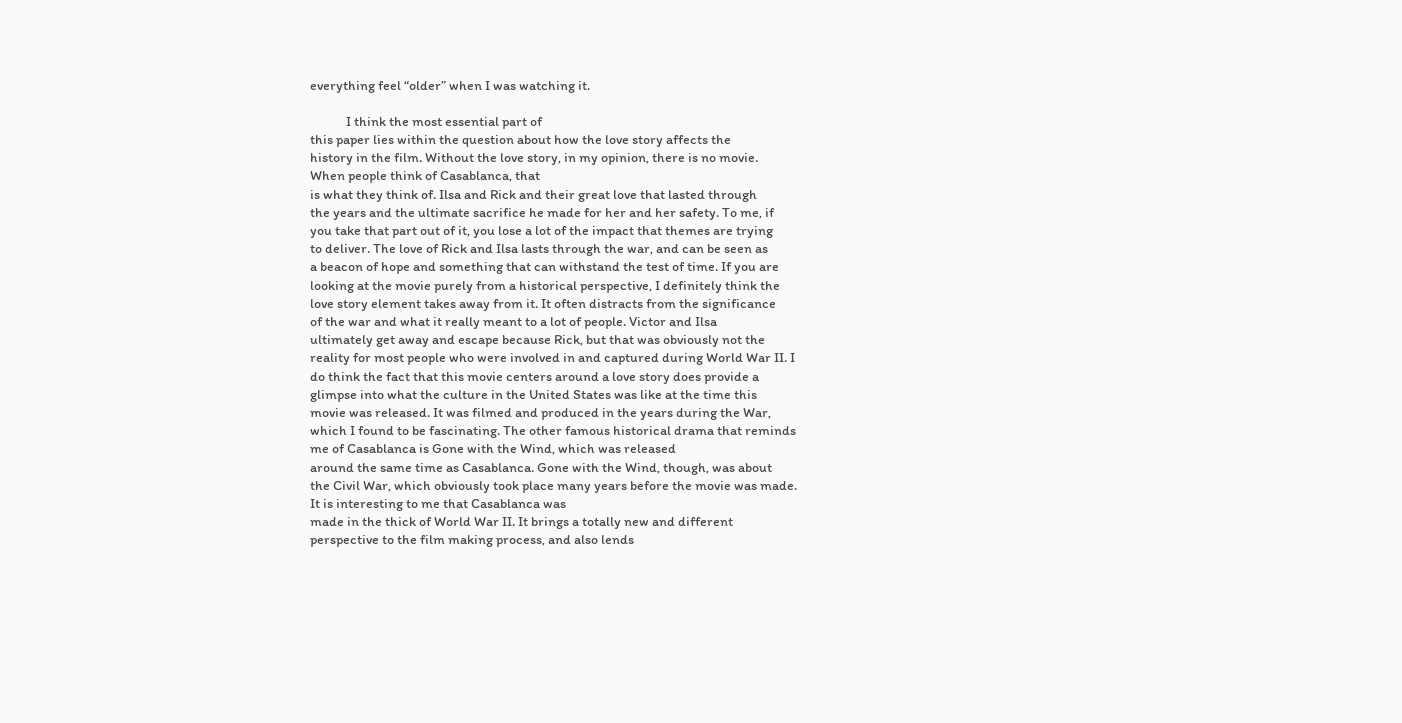everything feel “older” when I was watching it.

            I think the most essential part of
this paper lies within the question about how the love story affects the
history in the film. Without the love story, in my opinion, there is no movie.
When people think of Casablanca, that
is what they think of. Ilsa and Rick and their great love that lasted through
the years and the ultimate sacrifice he made for her and her safety. To me, if
you take that part out of it, you lose a lot of the impact that themes are trying
to deliver. The love of Rick and Ilsa lasts through the war, and can be seen as
a beacon of hope and something that can withstand the test of time. If you are
looking at the movie purely from a historical perspective, I definitely think the
love story element takes away from it. It often distracts from the significance
of the war and what it really meant to a lot of people. Victor and Ilsa
ultimately get away and escape because Rick, but that was obviously not the
reality for most people who were involved in and captured during World War II. I
do think the fact that this movie centers around a love story does provide a
glimpse into what the culture in the United States was like at the time this
movie was released. It was filmed and produced in the years during the War,
which I found to be fascinating. The other famous historical drama that reminds
me of Casablanca is Gone with the Wind, which was released
around the same time as Casablanca. Gone with the Wind, though, was about
the Civil War, which obviously took place many years before the movie was made.
It is interesting to me that Casablanca was
made in the thick of World War II. It brings a totally new and different
perspective to the film making process, and also lends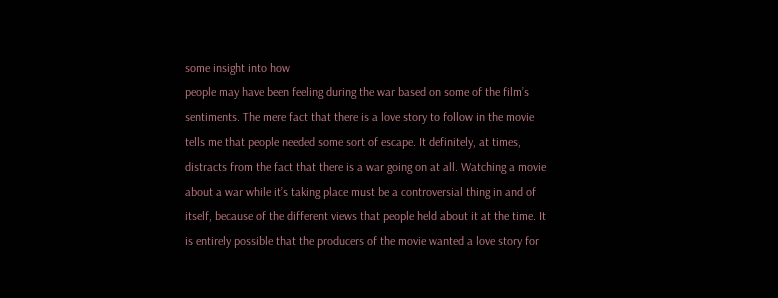some insight into how
people may have been feeling during the war based on some of the film’s
sentiments. The mere fact that there is a love story to follow in the movie
tells me that people needed some sort of escape. It definitely, at times,
distracts from the fact that there is a war going on at all. Watching a movie
about a war while it’s taking place must be a controversial thing in and of
itself, because of the different views that people held about it at the time. It
is entirely possible that the producers of the movie wanted a love story for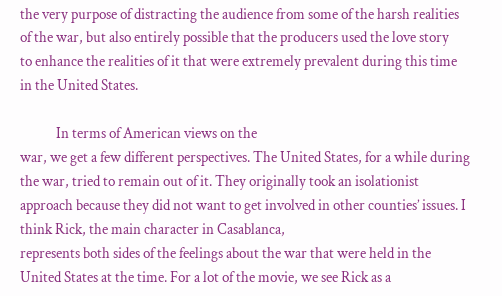the very purpose of distracting the audience from some of the harsh realities
of the war, but also entirely possible that the producers used the love story
to enhance the realities of it that were extremely prevalent during this time
in the United States.

            In terms of American views on the
war, we get a few different perspectives. The United States, for a while during
the war, tried to remain out of it. They originally took an isolationist
approach because they did not want to get involved in other counties’ issues. I
think Rick, the main character in Casablanca,
represents both sides of the feelings about the war that were held in the
United States at the time. For a lot of the movie, we see Rick as a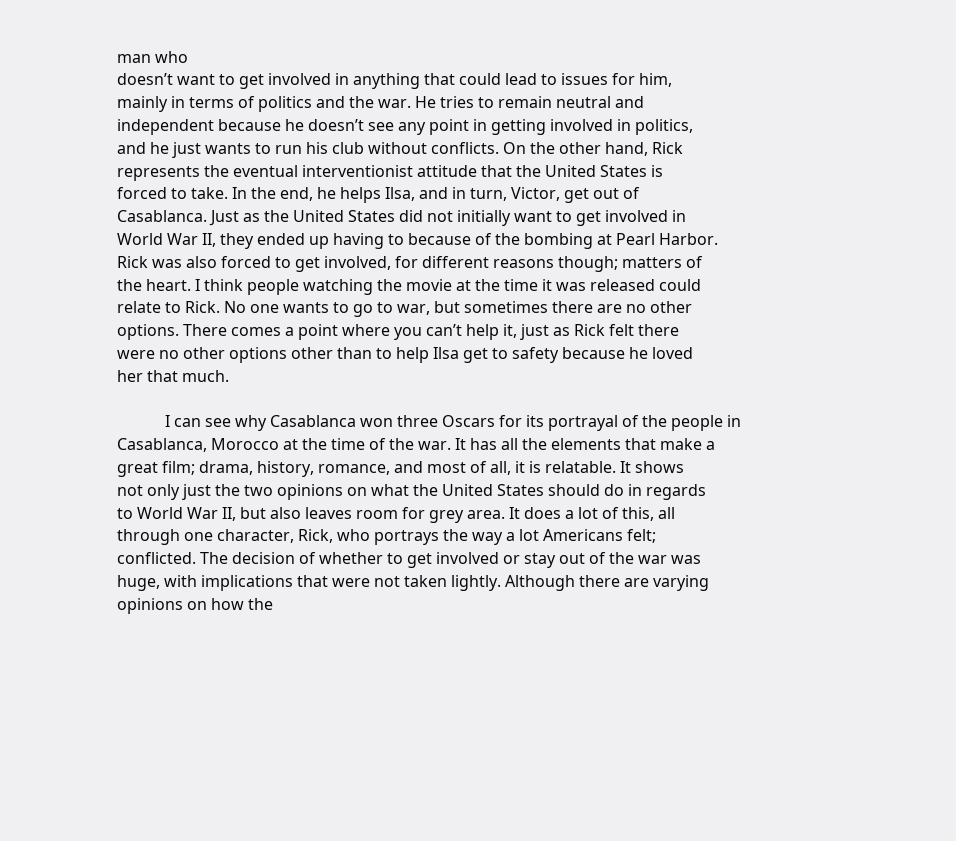man who
doesn’t want to get involved in anything that could lead to issues for him,
mainly in terms of politics and the war. He tries to remain neutral and
independent because he doesn’t see any point in getting involved in politics,
and he just wants to run his club without conflicts. On the other hand, Rick
represents the eventual interventionist attitude that the United States is
forced to take. In the end, he helps Ilsa, and in turn, Victor, get out of
Casablanca. Just as the United States did not initially want to get involved in
World War II, they ended up having to because of the bombing at Pearl Harbor.
Rick was also forced to get involved, for different reasons though; matters of
the heart. I think people watching the movie at the time it was released could
relate to Rick. No one wants to go to war, but sometimes there are no other
options. There comes a point where you can’t help it, just as Rick felt there
were no other options other than to help Ilsa get to safety because he loved
her that much.

            I can see why Casablanca won three Oscars for its portrayal of the people in
Casablanca, Morocco at the time of the war. It has all the elements that make a
great film; drama, history, romance, and most of all, it is relatable. It shows
not only just the two opinions on what the United States should do in regards
to World War II, but also leaves room for grey area. It does a lot of this, all
through one character, Rick, who portrays the way a lot Americans felt;
conflicted. The decision of whether to get involved or stay out of the war was
huge, with implications that were not taken lightly. Although there are varying
opinions on how the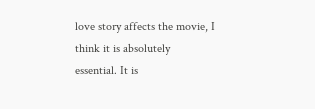love story affects the movie, I think it is absolutely
essential. It is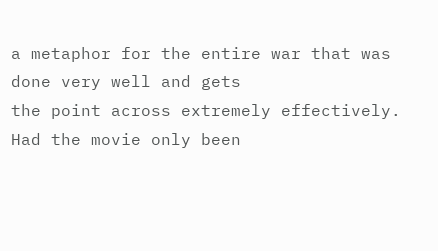a metaphor for the entire war that was done very well and gets
the point across extremely effectively. Had the movie only been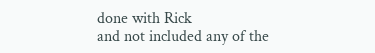done with Rick
and not included any of the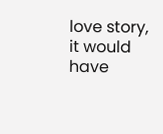love story, it would have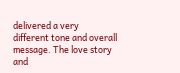delivered a very
different tone and overall message. The love story and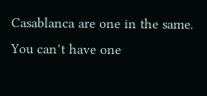Casablanca are one in the same. You can’t have one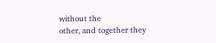without the
other, and together they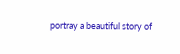portray a beautiful story of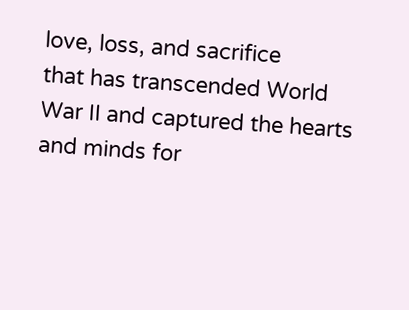love, loss, and sacrifice
that has transcended World War II and captured the hearts and minds for